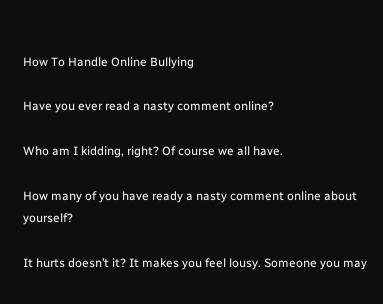How To Handle Online Bullying

Have you ever read a nasty comment online?

Who am I kidding, right? Of course we all have.

How many of you have ready a nasty comment online about yourself?

It hurts doesn’t it? It makes you feel lousy. Someone you may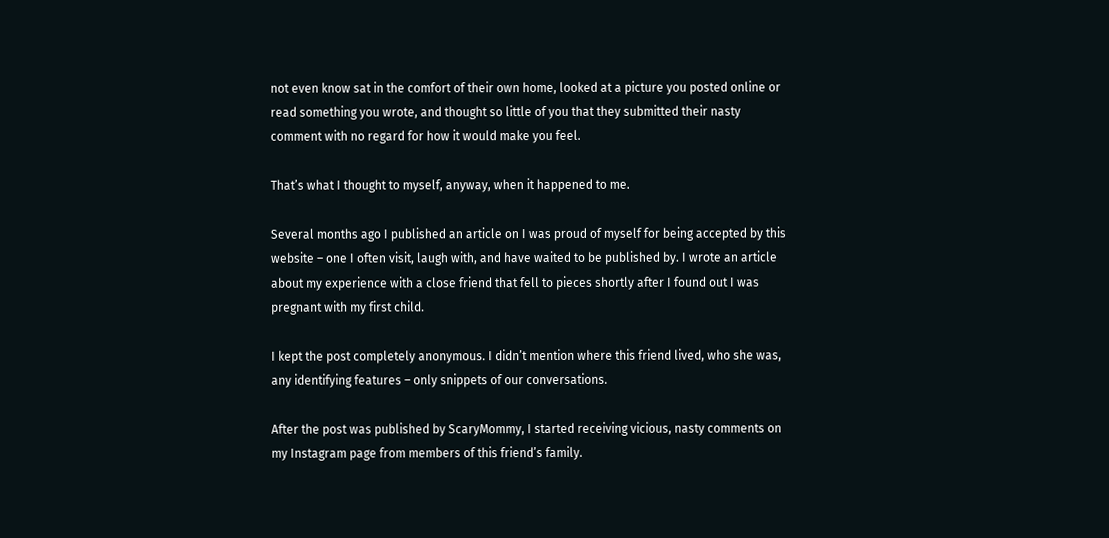not even know sat in the comfort of their own home, looked at a picture you posted online or read something you wrote, and thought so little of you that they submitted their nasty comment with no regard for how it would make you feel.

That’s what I thought to myself, anyway, when it happened to me.

Several months ago I published an article on I was proud of myself for being accepted by this website – one I often visit, laugh with, and have waited to be published by. I wrote an article about my experience with a close friend that fell to pieces shortly after I found out I was pregnant with my first child.

I kept the post completely anonymous. I didn’t mention where this friend lived, who she was, any identifying features – only snippets of our conversations.

After the post was published by ScaryMommy, I started receiving vicious, nasty comments on my Instagram page from members of this friend’s family.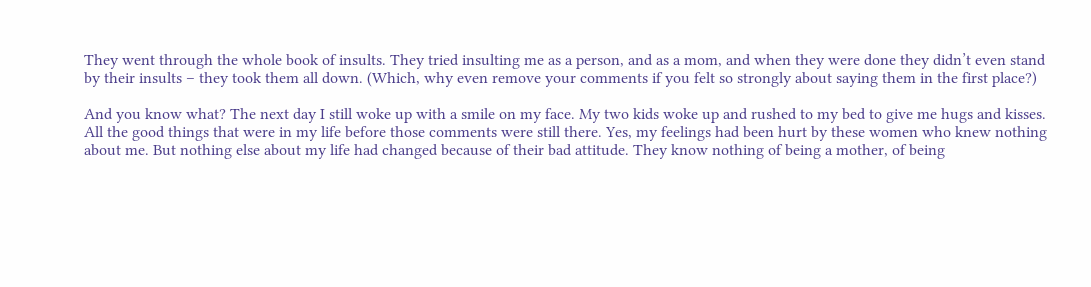They went through the whole book of insults. They tried insulting me as a person, and as a mom, and when they were done they didn’t even stand by their insults – they took them all down. (Which, why even remove your comments if you felt so strongly about saying them in the first place?)

And you know what? The next day I still woke up with a smile on my face. My two kids woke up and rushed to my bed to give me hugs and kisses. All the good things that were in my life before those comments were still there. Yes, my feelings had been hurt by these women who knew nothing about me. But nothing else about my life had changed because of their bad attitude. They know nothing of being a mother, of being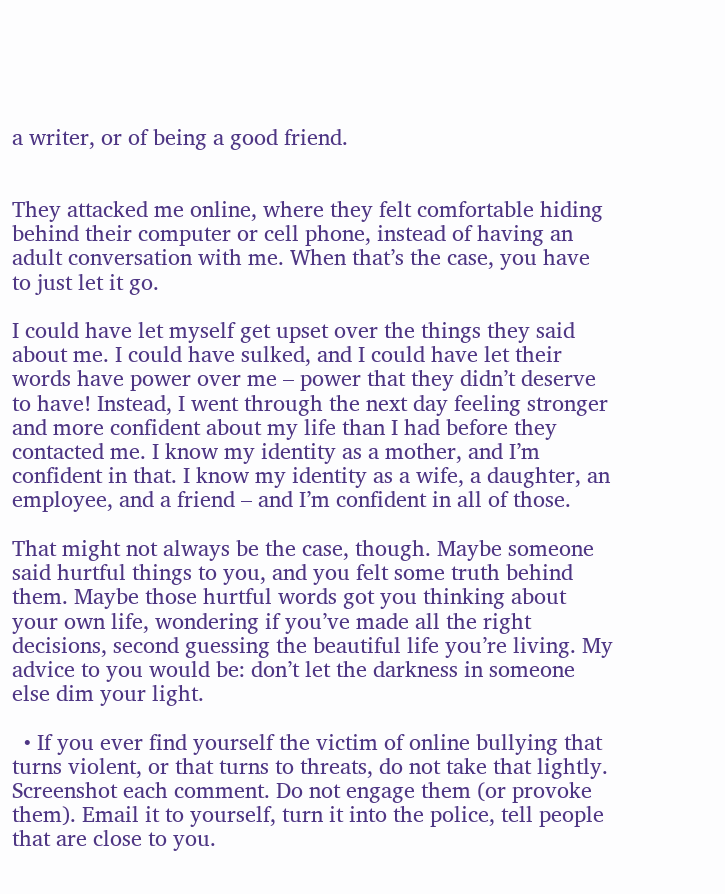a writer, or of being a good friend.


They attacked me online, where they felt comfortable hiding behind their computer or cell phone, instead of having an adult conversation with me. When that’s the case, you have to just let it go.

I could have let myself get upset over the things they said about me. I could have sulked, and I could have let their words have power over me – power that they didn’t deserve to have! Instead, I went through the next day feeling stronger and more confident about my life than I had before they contacted me. I know my identity as a mother, and I’m confident in that. I know my identity as a wife, a daughter, an employee, and a friend – and I’m confident in all of those.

That might not always be the case, though. Maybe someone said hurtful things to you, and you felt some truth behind them. Maybe those hurtful words got you thinking about your own life, wondering if you’ve made all the right decisions, second guessing the beautiful life you’re living. My advice to you would be: don’t let the darkness in someone else dim your light.

  • If you ever find yourself the victim of online bullying that turns violent, or that turns to threats, do not take that lightly. Screenshot each comment. Do not engage them (or provoke them). Email it to yourself, turn it into the police, tell people that are close to you.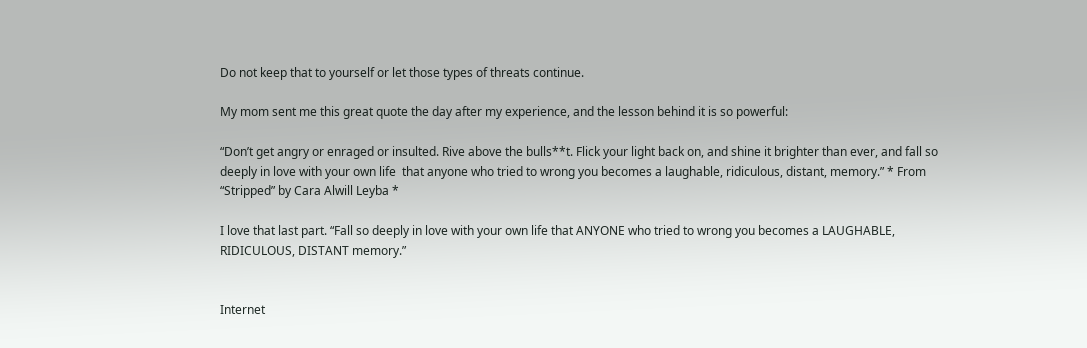Do not keep that to yourself or let those types of threats continue.

My mom sent me this great quote the day after my experience, and the lesson behind it is so powerful:

“Don’t get angry or enraged or insulted. Rive above the bulls**t. Flick your light back on, and shine it brighter than ever, and fall so deeply in love with your own life  that anyone who tried to wrong you becomes a laughable, ridiculous, distant, memory.” * From “Stripped” by Cara Alwill Leyba *

I love that last part. “Fall so deeply in love with your own life that ANYONE who tried to wrong you becomes a LAUGHABLE, RIDICULOUS, DISTANT memory.”


Internet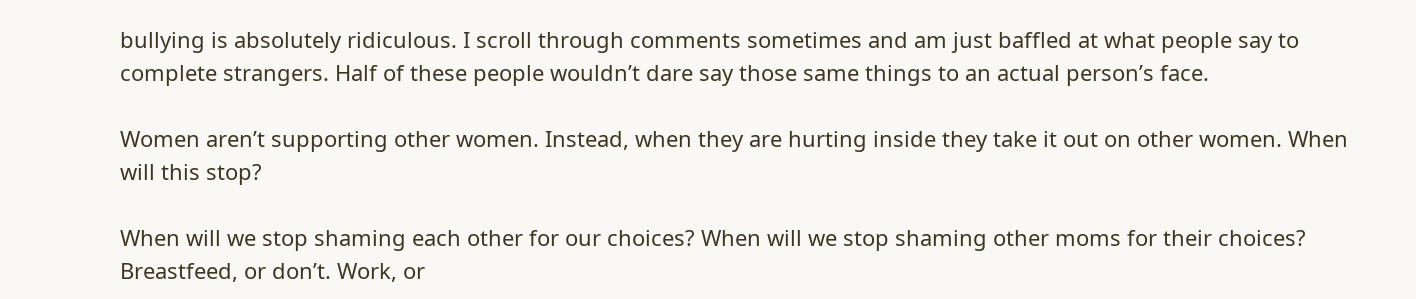bullying is absolutely ridiculous. I scroll through comments sometimes and am just baffled at what people say to complete strangers. Half of these people wouldn’t dare say those same things to an actual person’s face.

Women aren’t supporting other women. Instead, when they are hurting inside they take it out on other women. When will this stop?

When will we stop shaming each other for our choices? When will we stop shaming other moms for their choices? Breastfeed, or don’t. Work, or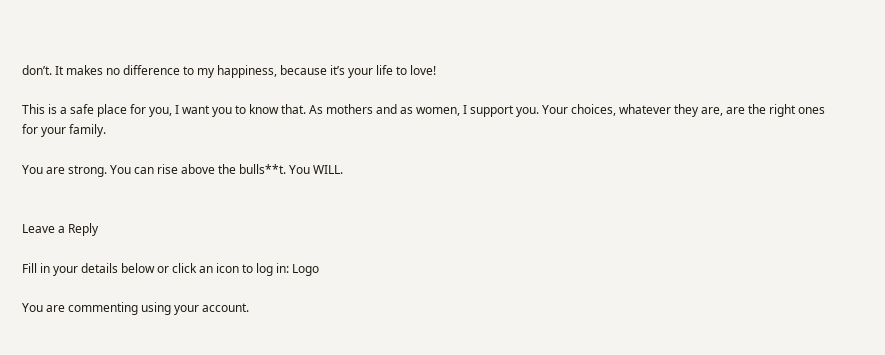don’t. It makes no difference to my happiness, because it’s your life to love!

This is a safe place for you, I want you to know that. As mothers and as women, I support you. Your choices, whatever they are, are the right ones for your family.

You are strong. You can rise above the bulls**t. You WILL.


Leave a Reply

Fill in your details below or click an icon to log in: Logo

You are commenting using your account.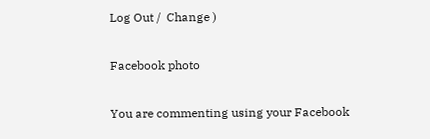Log Out /  Change )

Facebook photo

You are commenting using your Facebook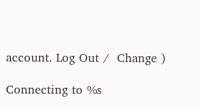account. Log Out /  Change )

Connecting to %s